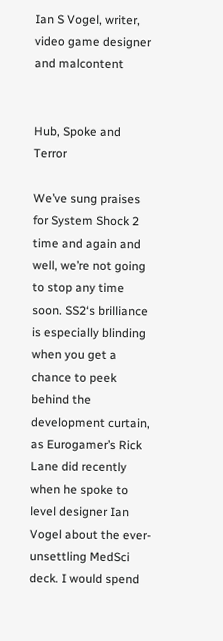Ian S Vogel, writer, video game designer and malcontent


Hub, Spoke and Terror

We’ve sung praises for System Shock 2 time and again and well, we’re not going to stop any time soon. SS2‘s brilliance is especially blinding when you get a chance to peek behind the development curtain, as Eurogamer’s Rick Lane did recently when he spoke to level designer Ian Vogel about the ever-unsettling MedSci deck. I would spend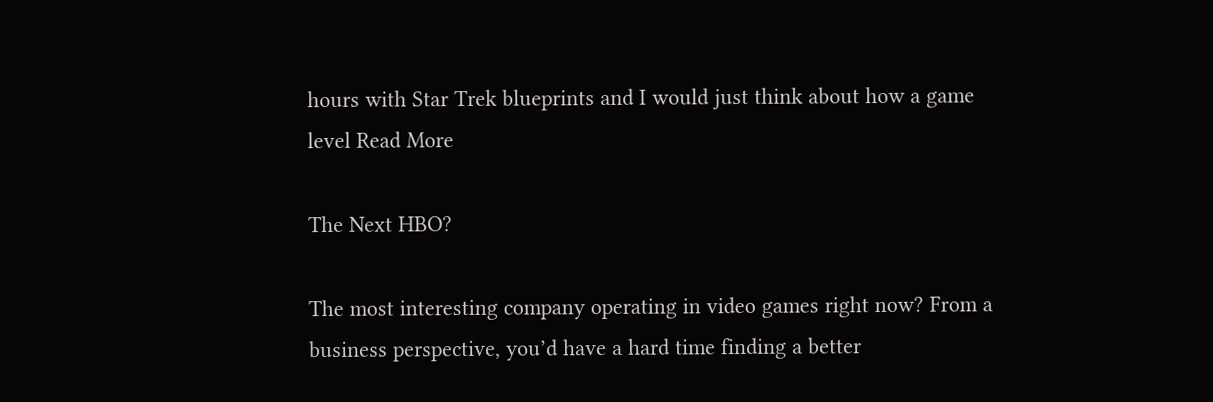hours with Star Trek blueprints and I would just think about how a game level Read More

The Next HBO?

The most interesting company operating in video games right now? From a business perspective, you’d have a hard time finding a better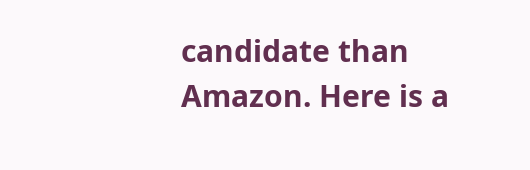candidate than Amazon. Here is a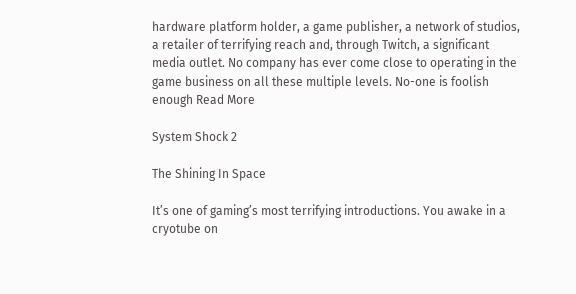hardware platform holder, a game publisher, a network of studios, a retailer of terrifying reach and, through Twitch, a significant media outlet. No company has ever come close to operating in the game business on all these multiple levels. No-one is foolish enough Read More

System Shock 2

The Shining In Space

It’s one of gaming’s most terrifying introductions. You awake in a cryotube on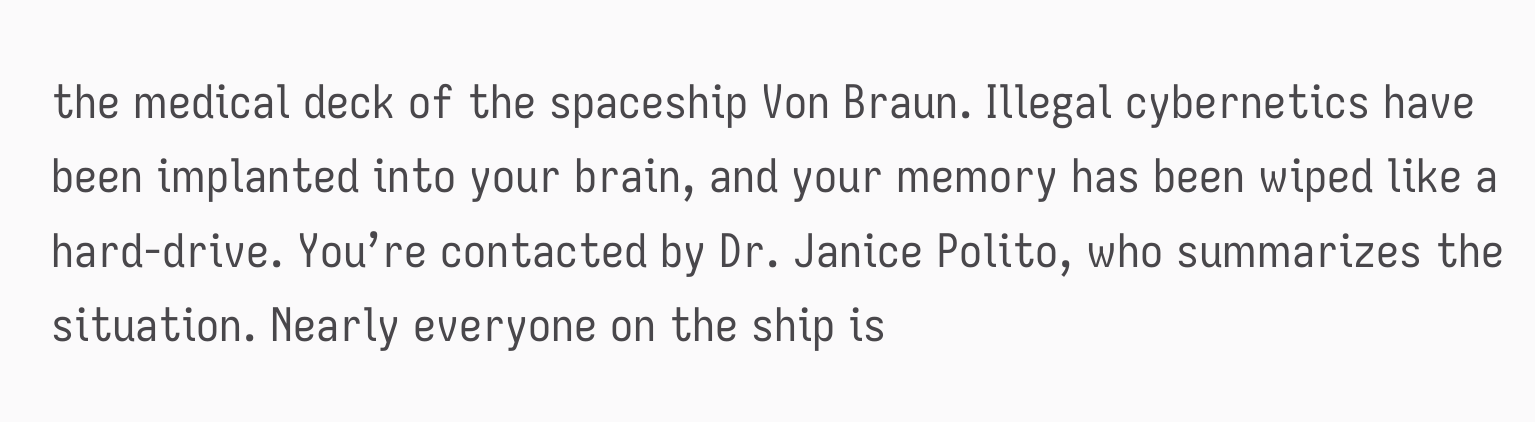the medical deck of the spaceship Von Braun. Illegal cybernetics have been implanted into your brain, and your memory has been wiped like a hard-drive. You’re contacted by Dr. Janice Polito, who summarizes the situation. Nearly everyone on the ship is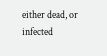either dead, or infected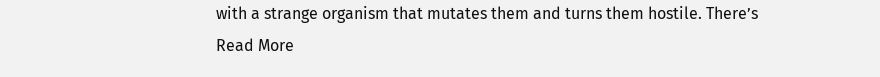with a strange organism that mutates them and turns them hostile. There’s Read More